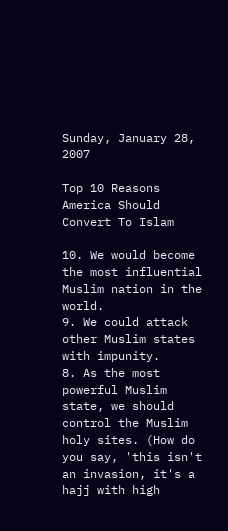Sunday, January 28, 2007

Top 10 Reasons America Should Convert To Islam

10. We would become the most influential Muslim nation in the world.
9. We could attack other Muslim states with impunity.
8. As the most powerful Muslim state, we should control the Muslim holy sites. (How do you say, 'this isn't an invasion, it's a hajj with high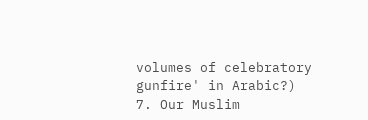volumes of celebratory gunfire' in Arabic?)
7. Our Muslim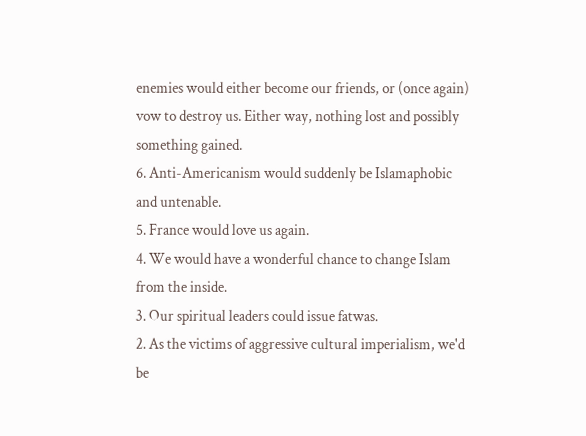enemies would either become our friends, or (once again) vow to destroy us. Either way, nothing lost and possibly something gained.
6. Anti-Americanism would suddenly be Islamaphobic and untenable.
5. France would love us again.
4. We would have a wonderful chance to change Islam from the inside.
3. Our spiritual leaders could issue fatwas.
2. As the victims of aggressive cultural imperialism, we'd be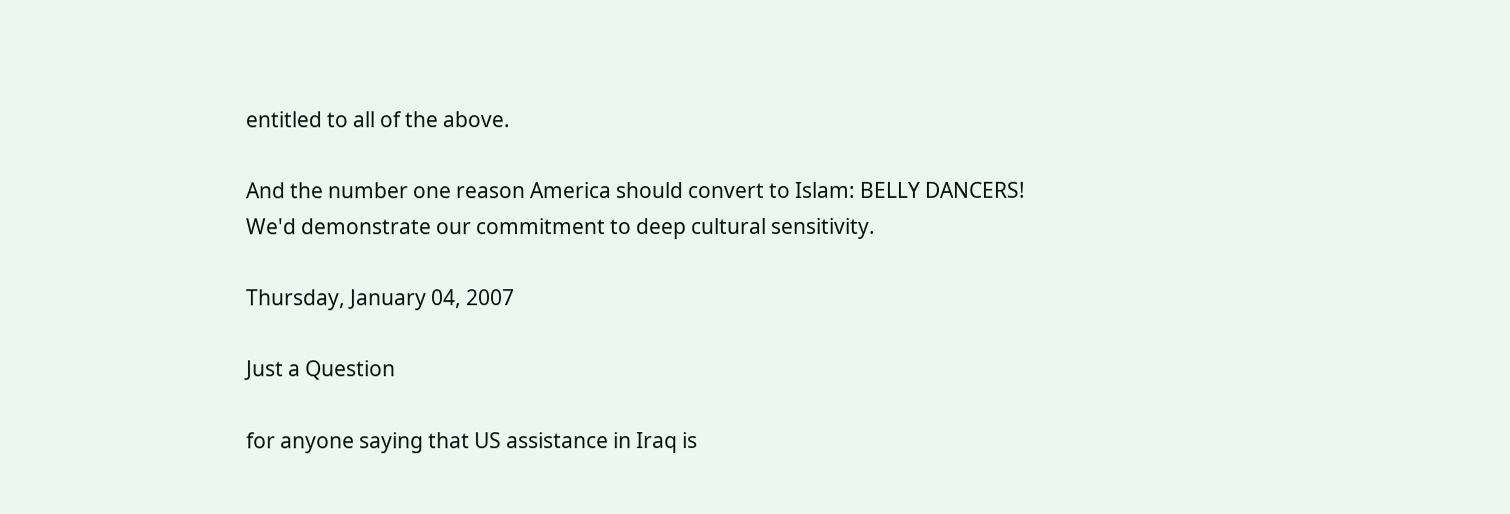entitled to all of the above.

And the number one reason America should convert to Islam: BELLY DANCERS! We'd demonstrate our commitment to deep cultural sensitivity.

Thursday, January 04, 2007

Just a Question

for anyone saying that US assistance in Iraq is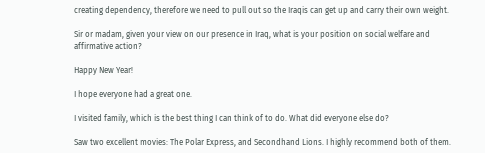creating dependency, therefore we need to pull out so the Iraqis can get up and carry their own weight.

Sir or madam, given your view on our presence in Iraq, what is your position on social welfare and affirmative action?

Happy New Year!

I hope everyone had a great one.

I visited family, which is the best thing I can think of to do. What did everyone else do?

Saw two excellent movies: The Polar Express, and Secondhand Lions. I highly recommend both of them.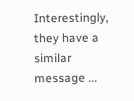Interestingly, they have a similar message ...